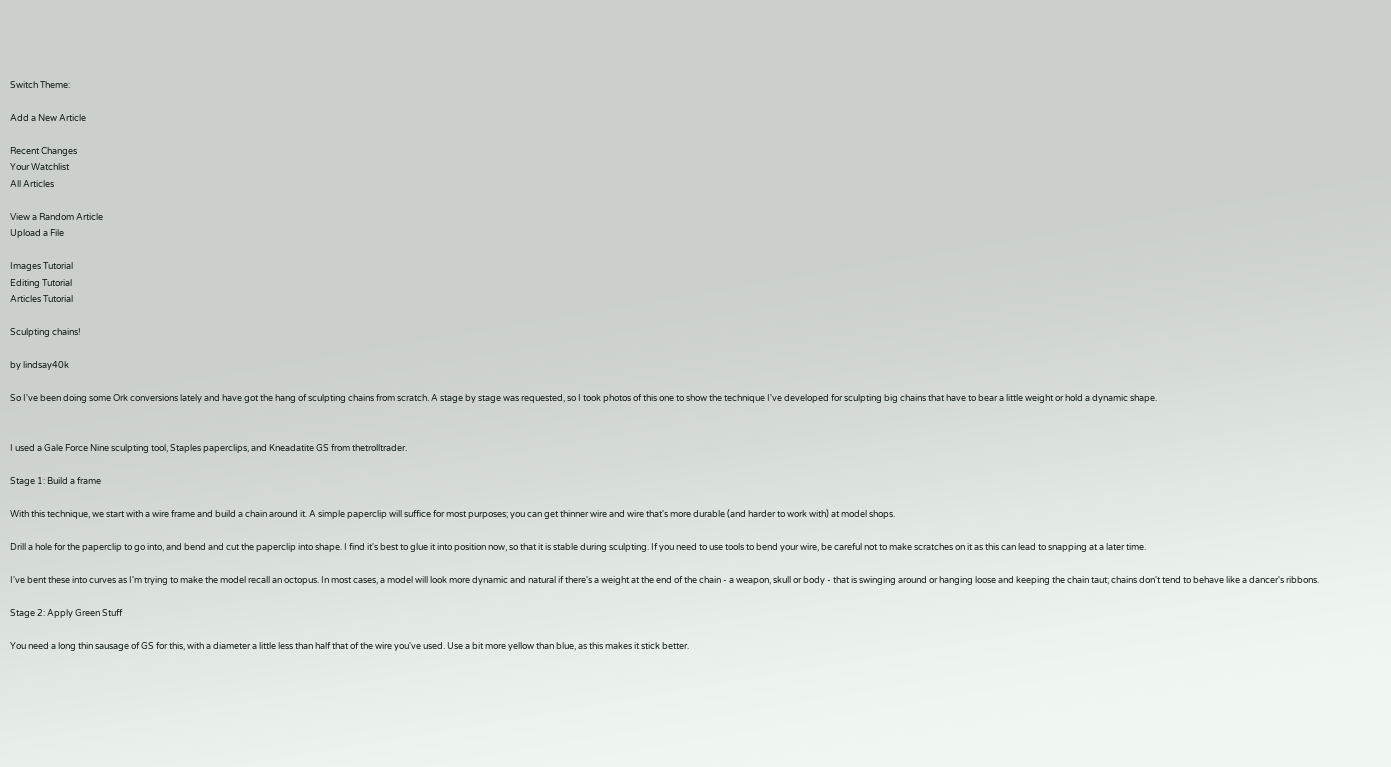Switch Theme:

Add a New Article

Recent Changes
Your Watchlist
All Articles

View a Random Article
Upload a File

Images Tutorial
Editing Tutorial
Articles Tutorial

Sculpting chains!

by lindsay40k

So I've been doing some Ork conversions lately and have got the hang of sculpting chains from scratch. A stage by stage was requested, so I took photos of this one to show the technique I've developed for sculpting big chains that have to bear a little weight or hold a dynamic shape.


I used a Gale Force Nine sculpting tool, Staples paperclips, and Kneadatite GS from thetrolltrader.

Stage 1: Build a frame

With this technique, we start with a wire frame and build a chain around it. A simple paperclip will suffice for most purposes; you can get thinner wire and wire that's more durable (and harder to work with) at model shops.

Drill a hole for the paperclip to go into, and bend and cut the paperclip into shape. I find it's best to glue it into position now, so that it is stable during sculpting. If you need to use tools to bend your wire, be careful not to make scratches on it as this can lead to snapping at a later time.

I've bent these into curves as I'm trying to make the model recall an octopus. In most cases, a model will look more dynamic and natural if there's a weight at the end of the chain - a weapon, skull or body - that is swinging around or hanging loose and keeping the chain taut; chains don't tend to behave like a dancer's ribbons.

Stage 2: Apply Green Stuff

You need a long thin sausage of GS for this, with a diameter a little less than half that of the wire you've used. Use a bit more yellow than blue, as this makes it stick better.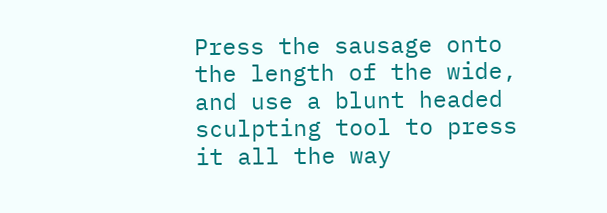Press the sausage onto the length of the wide, and use a blunt headed sculpting tool to press it all the way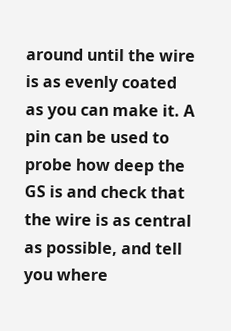around until the wire is as evenly coated as you can make it. A pin can be used to probe how deep the GS is and check that the wire is as central as possible, and tell you where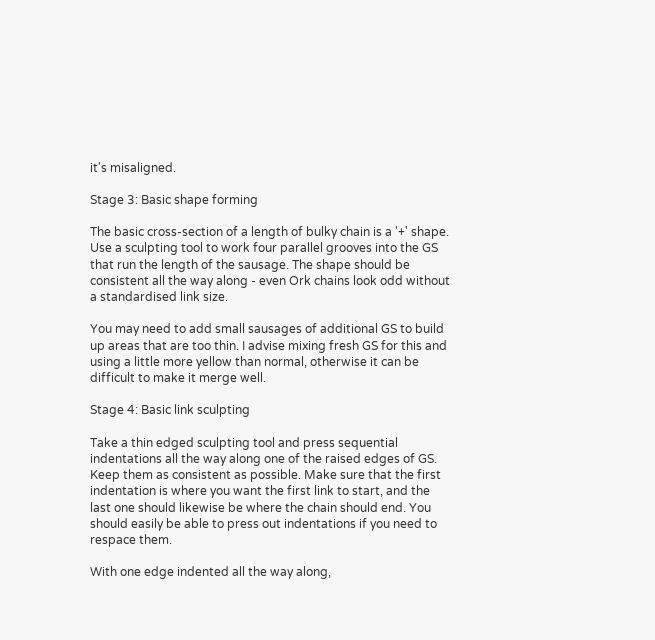it's misaligned.

Stage 3: Basic shape forming

The basic cross-section of a length of bulky chain is a '+' shape. Use a sculpting tool to work four parallel grooves into the GS that run the length of the sausage. The shape should be consistent all the way along - even Ork chains look odd without a standardised link size.

You may need to add small sausages of additional GS to build up areas that are too thin. I advise mixing fresh GS for this and using a little more yellow than normal, otherwise it can be difficult to make it merge well.

Stage 4: Basic link sculpting

Take a thin edged sculpting tool and press sequential indentations all the way along one of the raised edges of GS. Keep them as consistent as possible. Make sure that the first indentation is where you want the first link to start, and the last one should likewise be where the chain should end. You should easily be able to press out indentations if you need to respace them.

With one edge indented all the way along,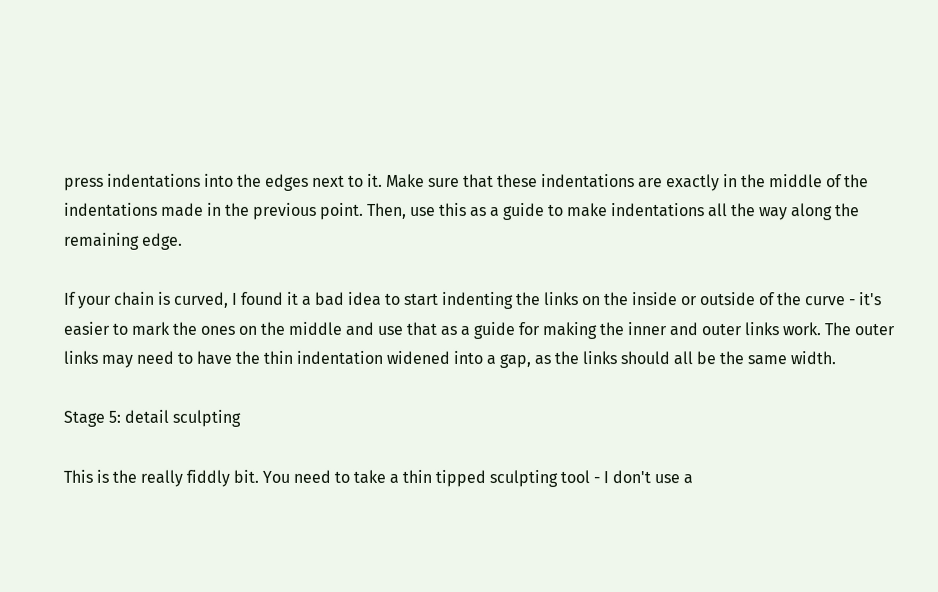press indentations into the edges next to it. Make sure that these indentations are exactly in the middle of the indentations made in the previous point. Then, use this as a guide to make indentations all the way along the remaining edge.

If your chain is curved, I found it a bad idea to start indenting the links on the inside or outside of the curve - it's easier to mark the ones on the middle and use that as a guide for making the inner and outer links work. The outer links may need to have the thin indentation widened into a gap, as the links should all be the same width.

Stage 5: detail sculpting

This is the really fiddly bit. You need to take a thin tipped sculpting tool - I don't use a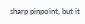sharp pinpoint, but it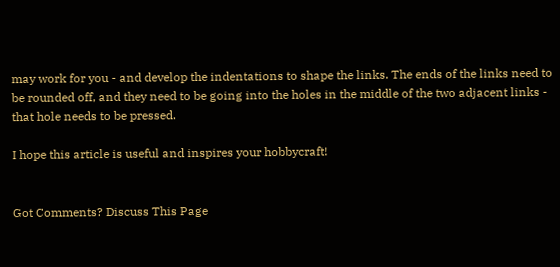may work for you - and develop the indentations to shape the links. The ends of the links need to be rounded off, and they need to be going into the holes in the middle of the two adjacent links - that hole needs to be pressed.

I hope this article is useful and inspires your hobbycraft!


Got Comments? Discuss This Page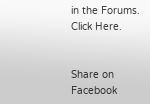in the Forums. Click Here.


Share on Facebook